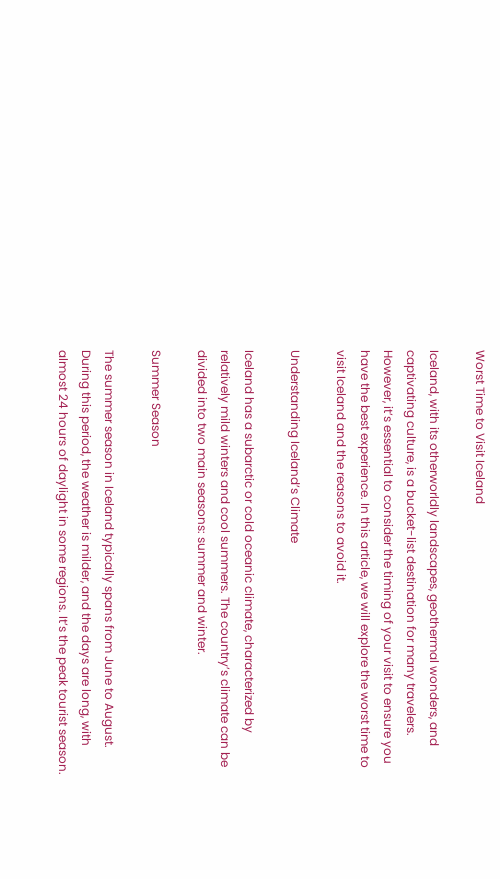Worst Time to Visit Iceland

Iceland, with its otherworldly landscapes, geothermal wonders, and captivating culture, is a bucket-list destination for many travelers. However, it’s essential to consider the timing of your visit to ensure you have the best experience. In this article, we will explore the worst time to visit Iceland and the reasons to avoid it.

Understanding Iceland’s Climate

Iceland has a subarctic or cold oceanic climate, characterized by relatively mild winters and cool summers. The country’s climate can be divided into two main seasons: summer and winter.

Summer Season

The summer season in Iceland typically spans from June to August. During this period, the weather is milder, and the days are long, with almost 24 hours of daylight in some regions. It’s the peak tourist season.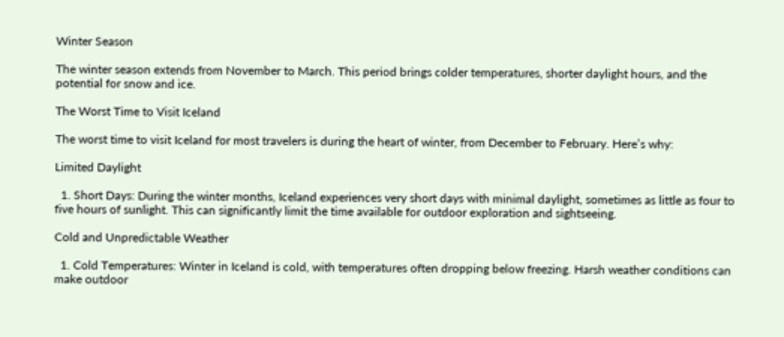Winter Season

The winter season extends from November to March. This period brings colder temperatures, shorter daylight hours, and the potential for snow and ice.

The Worst Time to Visit Iceland

The worst time to visit Iceland for most travelers is during the heart of winter, from December to February. Here’s why:

Limited Daylight

  1. Short Days: During the winter months, Iceland experiences very short days with minimal daylight, sometimes as little as four to five hours of sunlight. This can significantly limit the time available for outdoor exploration and sightseeing.

Cold and Unpredictable Weather

  1. Cold Temperatures: Winter in Iceland is cold, with temperatures often dropping below freezing. Harsh weather conditions can make outdoor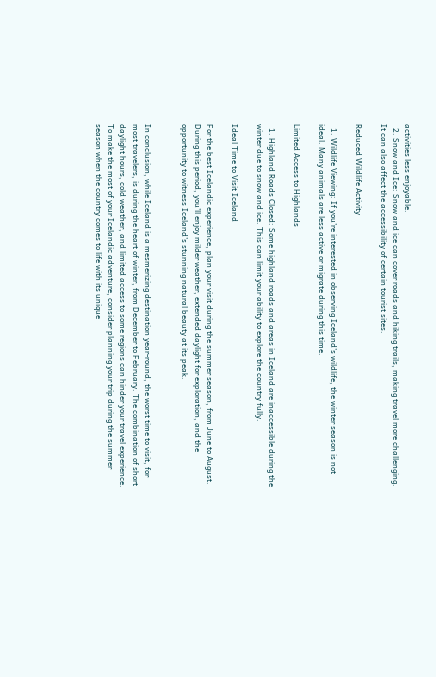activities less enjoyable.
  2. Snow and Ice: Snow and ice can cover roads and hiking trails, making travel more challenging. It can also affect the accessibility of certain tourist sites.

Reduced Wildlife Activity

  1. Wildlife Viewing: If you’re interested in observing Iceland’s wildlife, the winter season is not ideal. Many animals are less active or migrate during this time.

Limited Access to Highlands

  1. Highland Roads Closed: Some highland roads and areas in Iceland are inaccessible during the winter due to snow and ice. This can limit your ability to explore the country fully.

Ideal Time to Visit Iceland

For the best Icelandic experience, plan your visit during the summer season, from June to August. During this period, you’ll enjoy milder weather, extended daylight for exploration, and the opportunity to witness Iceland’s stunning natural beauty at its peak.


In conclusion, while Iceland is a mesmerizing destination year-round, the worst time to visit, for most travelers, is during the heart of winter, from December to February. The combination of short daylight hours, cold weather, and limited access to some regions can hinder your travel experience. To make the most of your Icelandic adventure, consider planning your trip during the summer season when the country comes to life with its unique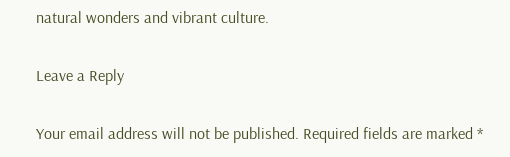natural wonders and vibrant culture.

Leave a Reply

Your email address will not be published. Required fields are marked *